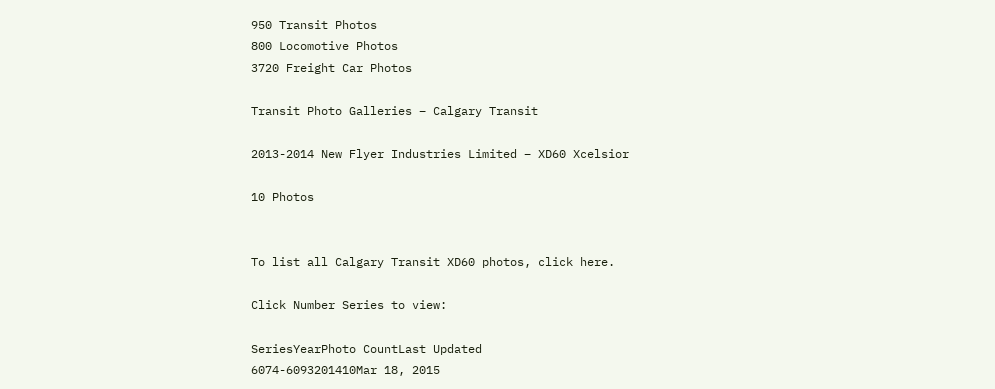950 Transit Photos
800 Locomotive Photos
3720 Freight Car Photos

Transit Photo Galleries – Calgary Transit

2013-2014 New Flyer Industries Limited – XD60 Xcelsior

10 Photos


To list all Calgary Transit XD60 photos, click here.

Click Number Series to view:

SeriesYearPhoto CountLast Updated
6074-6093201410Mar 18, 2015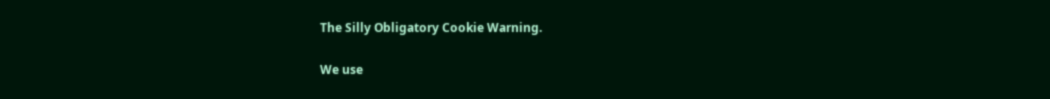The Silly Obligatory Cookie Warning.

We use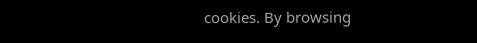cookies. By browsing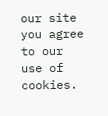our site you agree to our use of cookies.